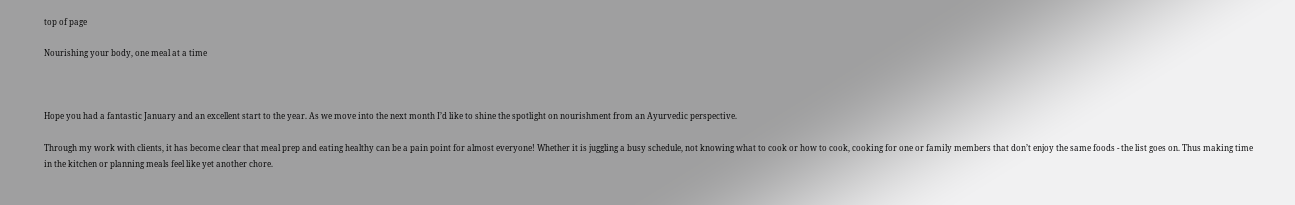top of page

Nourishing your body, one meal at a time



Hope you had a fantastic January and an excellent start to the year. As we move into the next month I’d like to shine the spotlight on nourishment from an Ayurvedic perspective.

Through my work with clients, it has become clear that meal prep and eating healthy can be a pain point for almost everyone! Whether it is juggling a busy schedule, not knowing what to cook or how to cook, cooking for one or family members that don’t enjoy the same foods - the list goes on. Thus making time in the kitchen or planning meals feel like yet another chore.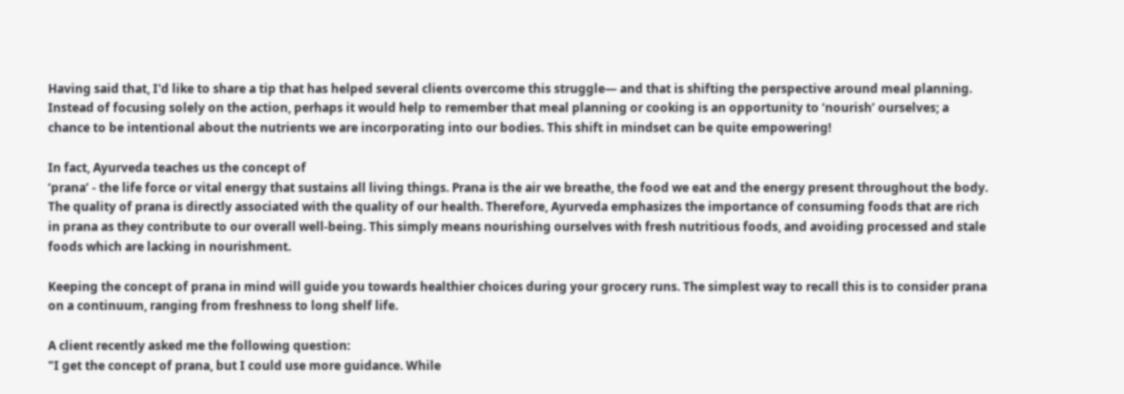Having said that, I'd like to share a tip that has helped several clients overcome this struggle— and that is shifting the perspective around meal planning. Instead of focusing solely on the action, perhaps it would help to remember that meal planning or cooking is an opportunity to ‘nourish’ ourselves; a chance to be intentional about the nutrients we are incorporating into our bodies. This shift in mindset can be quite empowering!

In fact, Ayurveda teaches us the concept of
‘prana’ - the life force or vital energy that sustains all living things. Prana is the air we breathe, the food we eat and the energy present throughout the body. The quality of prana is directly associated with the quality of our health. Therefore, Ayurveda emphasizes the importance of consuming foods that are rich in prana as they contribute to our overall well-being. This simply means nourishing ourselves with fresh nutritious foods, and avoiding processed and stale foods which are lacking in nourishment.

Keeping the concept of prana in mind will guide you towards healthier choices during your grocery runs. The simplest way to recall this is to consider prana on a continuum, ranging from freshness to long shelf life.

A client recently asked me the following question:
"I get the concept of prana, but I could use more guidance. While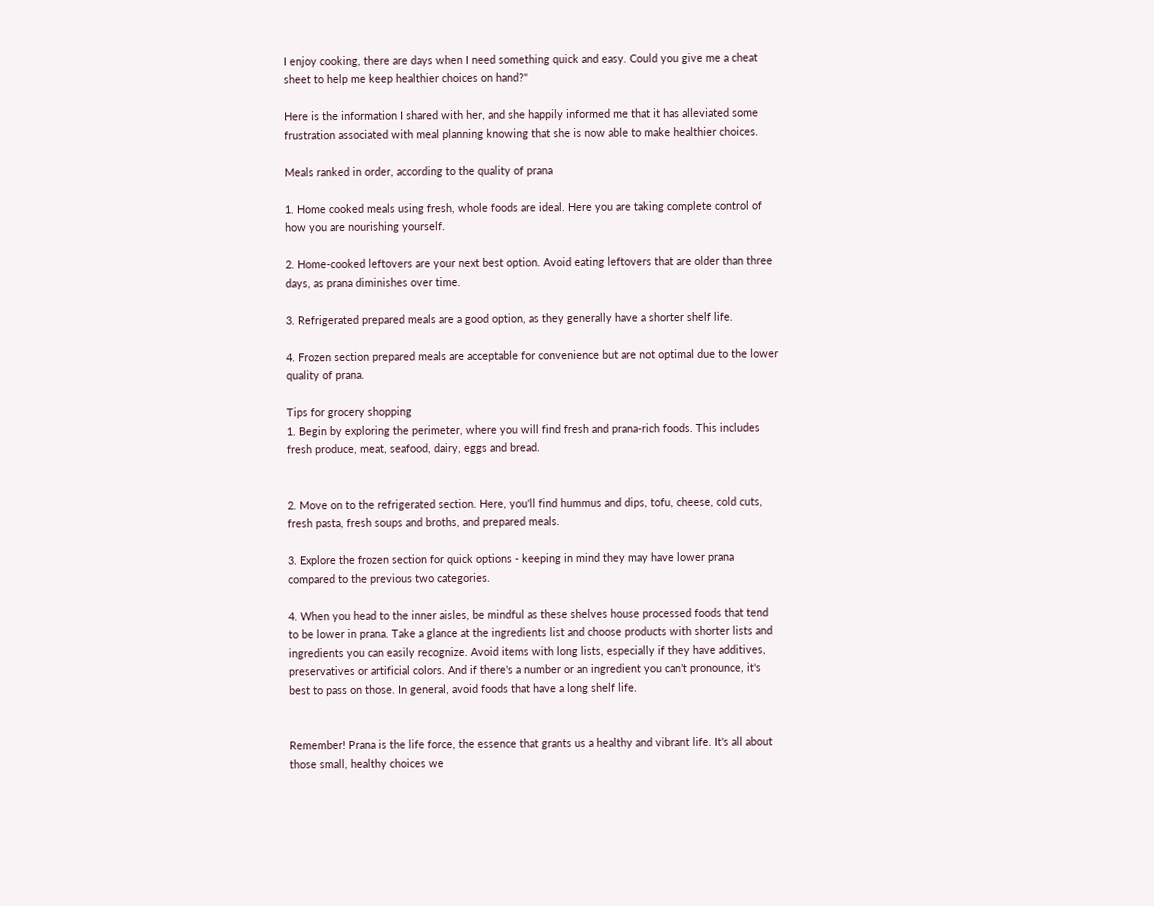I enjoy cooking, there are days when I need something quick and easy. Could you give me a cheat sheet to help me keep healthier choices on hand?"

Here is the information I shared with her, and she happily informed me that it has alleviated some frustration associated with meal planning knowing that she is now able to make healthier choices.

Meals ranked in order, according to the quality of prana

1. Home cooked meals using fresh, whole foods are ideal. Here you are taking complete control of how you are nourishing yourself.

2. Home-cooked leftovers are your next best option. Avoid eating leftovers that are older than three days, as prana diminishes over time.

3. Refrigerated prepared meals are a good option, as they generally have a shorter shelf life.

4. Frozen section prepared meals are acceptable for convenience but are not optimal due to the lower quality of prana.

Tips for grocery shopping
1. Begin by exploring the perimeter, where you will find fresh and prana-rich foods. This includes fresh produce, meat, seafood, dairy, eggs and bread.


2. Move on to the refrigerated section. Here, you'll find hummus and dips, tofu, cheese, cold cuts, fresh pasta, fresh soups and broths, and prepared meals.

3. Explore the frozen section for quick options - keeping in mind they may have lower prana compared to the previous two categories.

4. When you head to the inner aisles, be mindful as these shelves house processed foods that tend to be lower in prana. Take a glance at the ingredients list and choose products with shorter lists and ingredients you can easily recognize. Avoid items with long lists, especially if they have additives, preservatives or artificial colors. And if there's a number or an ingredient you can’t pronounce, it's best to pass on those. In general, avoid foods that have a long shelf life.


Remember! Prana is the life force, the essence that grants us a healthy and vibrant life. It's all about those small, healthy choices we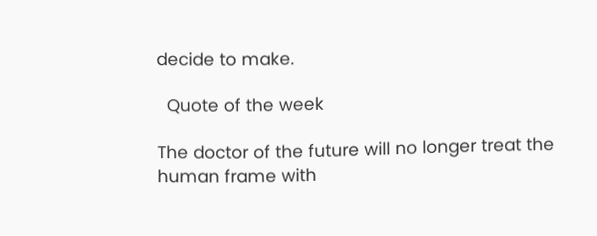decide to make.

  Quote of the week

The doctor of the future will no longer treat the human frame with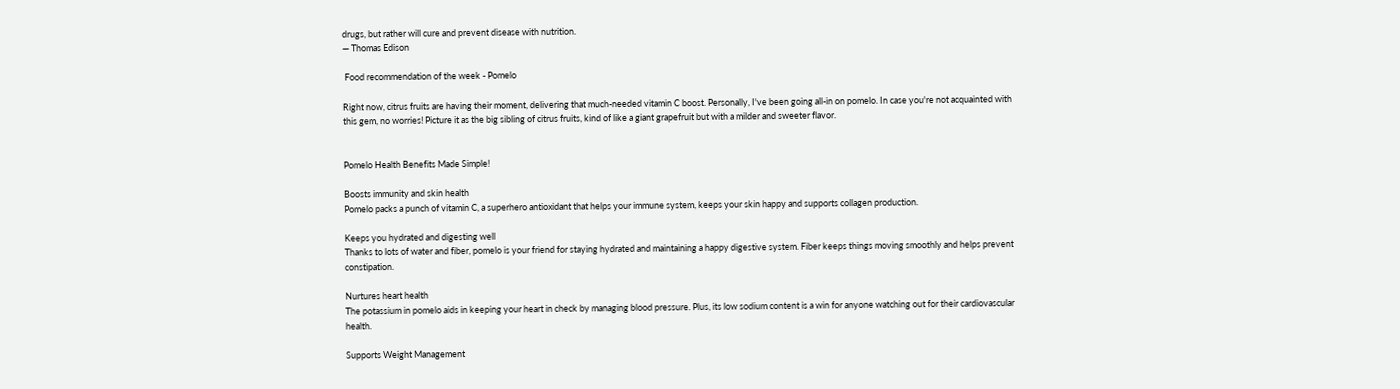drugs, but rather will cure and prevent disease with nutrition.
— Thomas Edison

 Food recommendation of the week - Pomelo

Right now, citrus fruits are having their moment, delivering that much-needed vitamin C boost. Personally, I've been going all-in on pomelo. In case you're not acquainted with this gem, no worries! Picture it as the big sibling of citrus fruits, kind of like a giant grapefruit but with a milder and sweeter flavor.


Pomelo Health Benefits Made Simple!

Boosts immunity and skin health
Pomelo packs a punch of vitamin C, a superhero antioxidant that helps your immune system, keeps your skin happy and supports collagen production.

Keeps you hydrated and digesting well
Thanks to lots of water and fiber, pomelo is your friend for staying hydrated and maintaining a happy digestive system. Fiber keeps things moving smoothly and helps prevent constipation.

Nurtures heart health
The potassium in pomelo aids in keeping your heart in check by managing blood pressure. Plus, its low sodium content is a win for anyone watching out for their cardiovascular health.

Supports Weight Management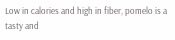Low in calories and high in fiber, pomelo is a tasty and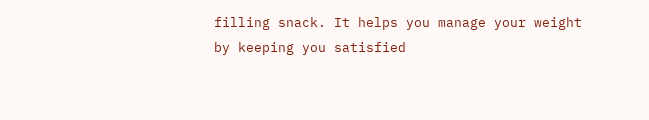filling snack. It helps you manage your weight by keeping you satisfied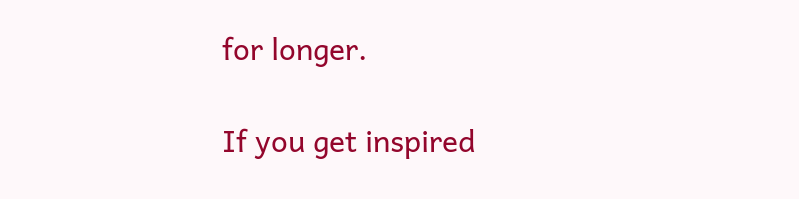for longer.

If you get inspired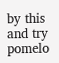by this and try pomelo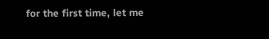for the first time, let me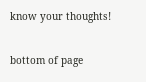know your thoughts!

bottom of page